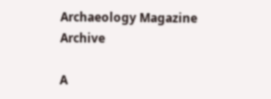Archaeology Magazine Archive

A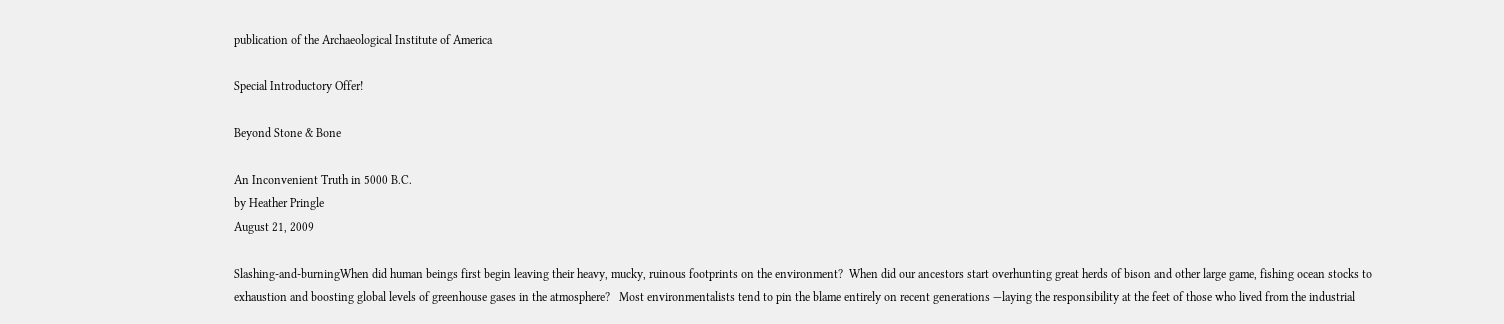publication of the Archaeological Institute of America

Special Introductory Offer!

Beyond Stone & Bone

An Inconvenient Truth in 5000 B.C.
by Heather Pringle
August 21, 2009

Slashing-and-burningWhen did human beings first begin leaving their heavy, mucky, ruinous footprints on the environment?  When did our ancestors start overhunting great herds of bison and other large game, fishing ocean stocks to exhaustion and boosting global levels of greenhouse gases in the atmosphere?   Most environmentalists tend to pin the blame entirely on recent generations —laying the responsibility at the feet of those who lived from the industrial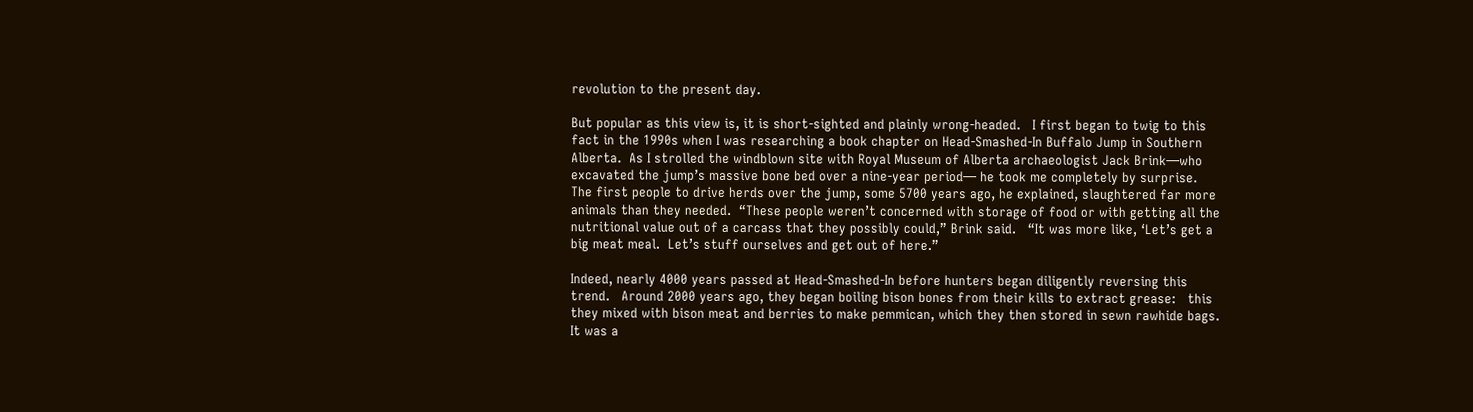revolution to the present day.

But popular as this view is, it is short-sighted and plainly wrong-headed.   I first began to twig to this fact in the 1990s when I was researching a book chapter on Head-Smashed-In Buffalo Jump in Southern Alberta.  As I strolled the windblown site with Royal Museum of Alberta archaeologist Jack Brink—who excavated the jump’s massive bone bed over a nine-year period— he took me completely by surprise.   The first people to drive herds over the jump, some 5700 years ago, he explained, slaughtered far more animals than they needed.  “These people weren’t concerned with storage of food or with getting all the nutritional value out of a carcass that they possibly could,” Brink said.   “It was more like, ‘Let’s get a big meat meal.  Let’s stuff ourselves and get out of here.”

Indeed, nearly 4000 years passed at Head-Smashed-In before hunters began diligently reversing this trend.   Around 2000 years ago, they began boiling bison bones from their kills to extract grease:   this they mixed with bison meat and berries to make pemmican, which they then stored in sewn rawhide bags.  It was a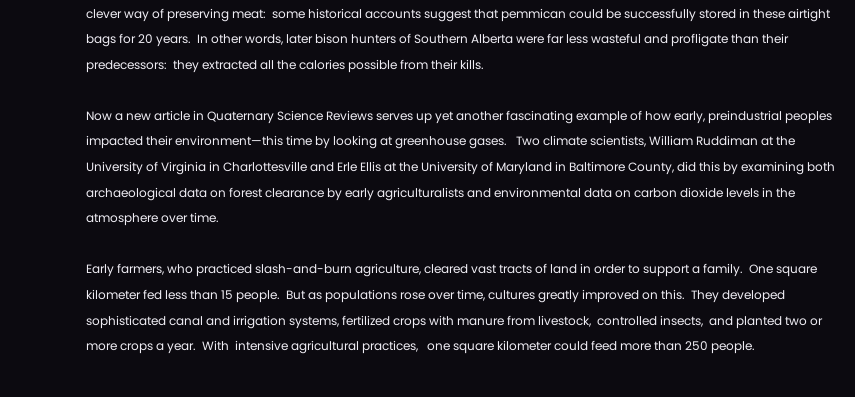clever way of preserving meat:  some historical accounts suggest that pemmican could be successfully stored in these airtight bags for 20 years.  In other words, later bison hunters of Southern Alberta were far less wasteful and profligate than their predecessors:  they extracted all the calories possible from their kills.

Now a new article in Quaternary Science Reviews serves up yet another fascinating example of how early, preindustrial peoples impacted their environment—this time by looking at greenhouse gases.   Two climate scientists, William Ruddiman at the University of Virginia in Charlottesville and Erle Ellis at the University of Maryland in Baltimore County, did this by examining both archaeological data on forest clearance by early agriculturalists and environmental data on carbon dioxide levels in the atmosphere over time.

Early farmers, who practiced slash-and-burn agriculture, cleared vast tracts of land in order to support a family.  One square kilometer fed less than 15 people.  But as populations rose over time, cultures greatly improved on this.  They developed sophisticated canal and irrigation systems, fertilized crops with manure from livestock,  controlled insects,  and planted two or more crops a year.  With  intensive agricultural practices,   one square kilometer could feed more than 250 people.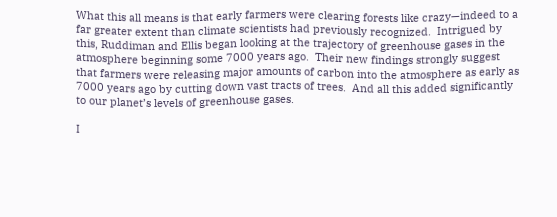What this all means is that early farmers were clearing forests like crazy—indeed to a far greater extent than climate scientists had previously recognized.  Intrigued by this, Ruddiman and Ellis began looking at the trajectory of greenhouse gases in the atmosphere beginning some 7000 years ago.  Their new findings strongly suggest that farmers were releasing major amounts of carbon into the atmosphere as early as 7000 years ago by cutting down vast tracts of trees.  And all this added significantly to our planet’s levels of greenhouse gases.

I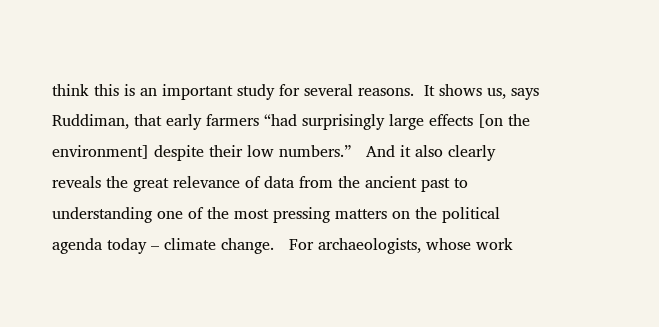think this is an important study for several reasons.  It shows us, says Ruddiman, that early farmers “had surprisingly large effects [on the environment] despite their low numbers.”   And it also clearly reveals the great relevance of data from the ancient past to understanding one of the most pressing matters on the political agenda today – climate change.   For archaeologists, whose work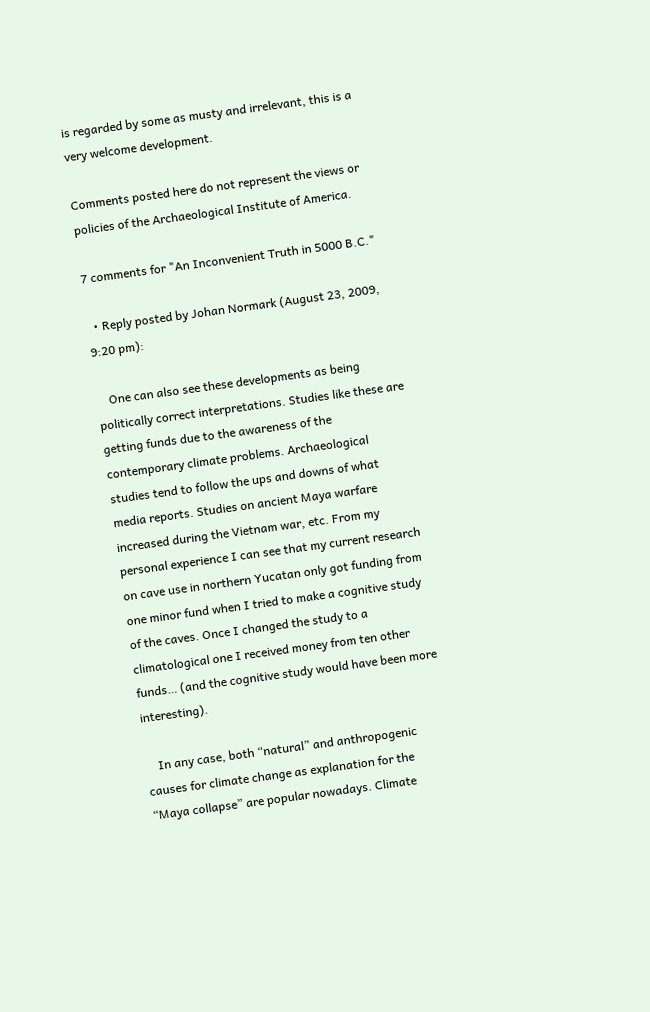is regarded by some as musty and irrelevant, this is a very welcome development.

Comments posted here do not represent the views or policies of the Archaeological Institute of America.

7 comments for "An Inconvenient Truth in 5000 B.C."

  • Reply posted by Johan Normark (August 23, 2009, 9:20 pm):

    One can also see these developments as being politically correct interpretations. Studies like these are getting funds due to the awareness of the contemporary climate problems. Archaeological studies tend to follow the ups and downs of what media reports. Studies on ancient Maya warfare increased during the Vietnam war, etc. From my personal experience I can see that my current research on cave use in northern Yucatan only got funding from one minor fund when I tried to make a cognitive study of the caves. Once I changed the study to a climatological one I received money from ten other funds… (and the cognitive study would have been more interesting).

    In any case, both “natural” and anthropogenic causes for climate change as explanation for the “Maya collapse” are popular nowadays. Climate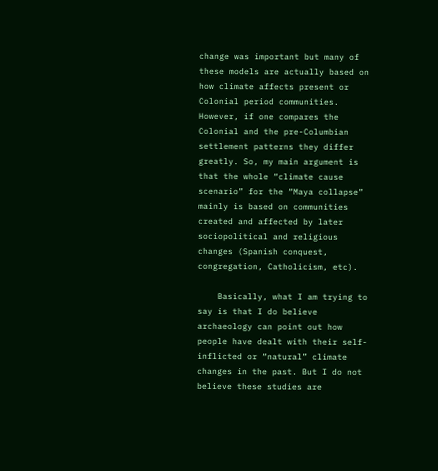change was important but many of these models are actually based on how climate affects present or Colonial period communities. However, if one compares the Colonial and the pre-Columbian settlement patterns they differ greatly. So, my main argument is that the whole “climate cause scenario” for the “Maya collapse” mainly is based on communities created and affected by later sociopolitical and religious changes (Spanish conquest, congregation, Catholicism, etc).

    Basically, what I am trying to say is that I do believe archaeology can point out how people have dealt with their self-inflicted or “natural” climate changes in the past. But I do not believe these studies are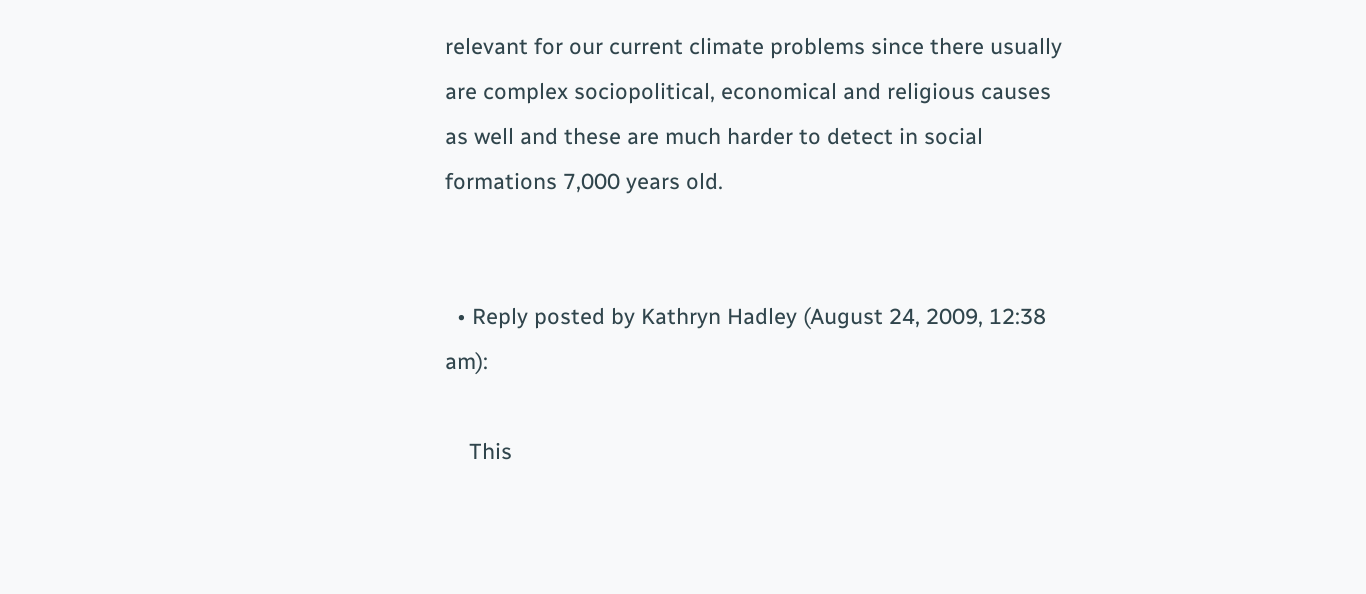relevant for our current climate problems since there usually are complex sociopolitical, economical and religious causes as well and these are much harder to detect in social formations 7,000 years old.


  • Reply posted by Kathryn Hadley (August 24, 2009, 12:38 am):

    This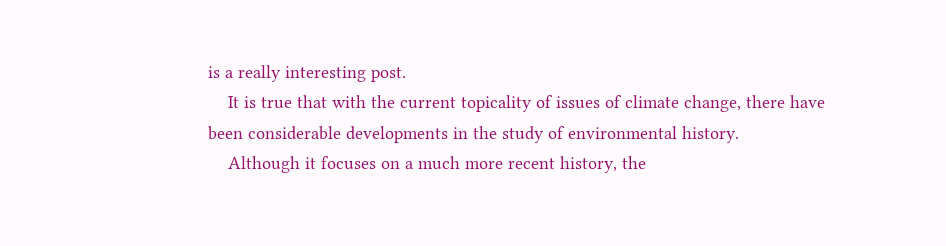is a really interesting post.
    It is true that with the current topicality of issues of climate change, there have been considerable developments in the study of environmental history.
    Although it focuses on a much more recent history, the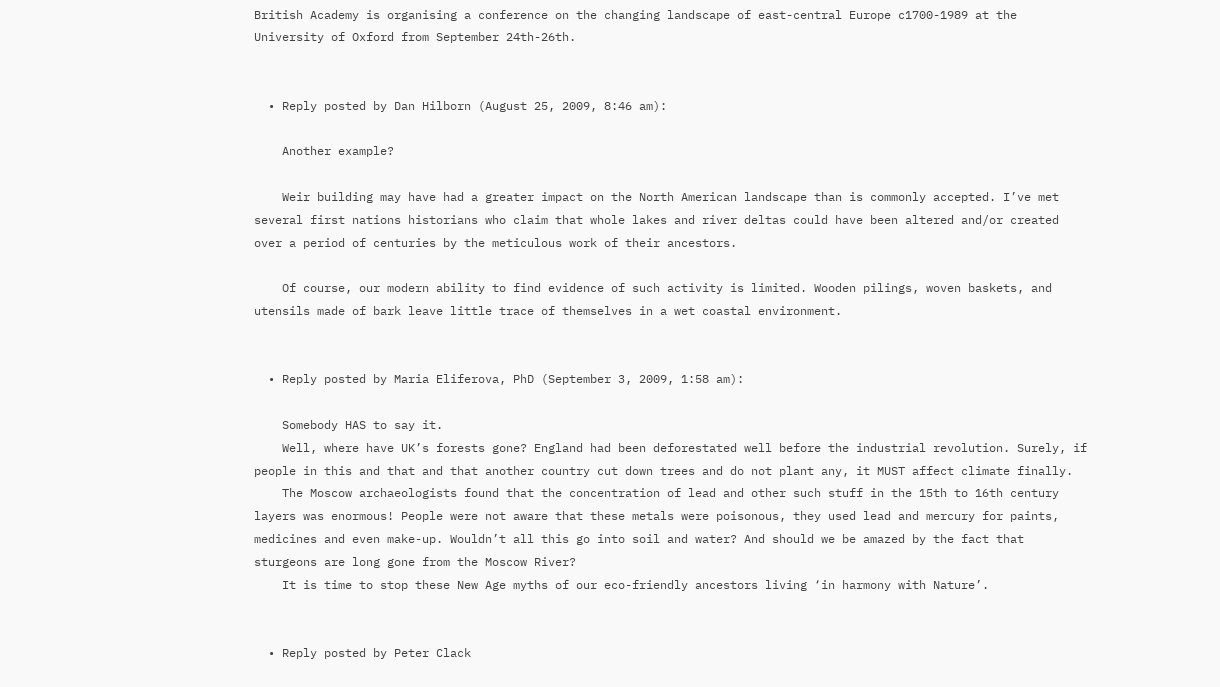British Academy is organising a conference on the changing landscape of east-central Europe c1700-1989 at the University of Oxford from September 24th-26th.


  • Reply posted by Dan Hilborn (August 25, 2009, 8:46 am):

    Another example?

    Weir building may have had a greater impact on the North American landscape than is commonly accepted. I’ve met several first nations historians who claim that whole lakes and river deltas could have been altered and/or created over a period of centuries by the meticulous work of their ancestors.

    Of course, our modern ability to find evidence of such activity is limited. Wooden pilings, woven baskets, and utensils made of bark leave little trace of themselves in a wet coastal environment.


  • Reply posted by Maria Eliferova, PhD (September 3, 2009, 1:58 am):

    Somebody HAS to say it.
    Well, where have UK’s forests gone? England had been deforestated well before the industrial revolution. Surely, if people in this and that and that another country cut down trees and do not plant any, it MUST affect climate finally.
    The Moscow archaeologists found that the concentration of lead and other such stuff in the 15th to 16th century layers was enormous! People were not aware that these metals were poisonous, they used lead and mercury for paints, medicines and even make-up. Wouldn’t all this go into soil and water? And should we be amazed by the fact that sturgeons are long gone from the Moscow River?
    It is time to stop these New Age myths of our eco-friendly ancestors living ‘in harmony with Nature’.


  • Reply posted by Peter Clack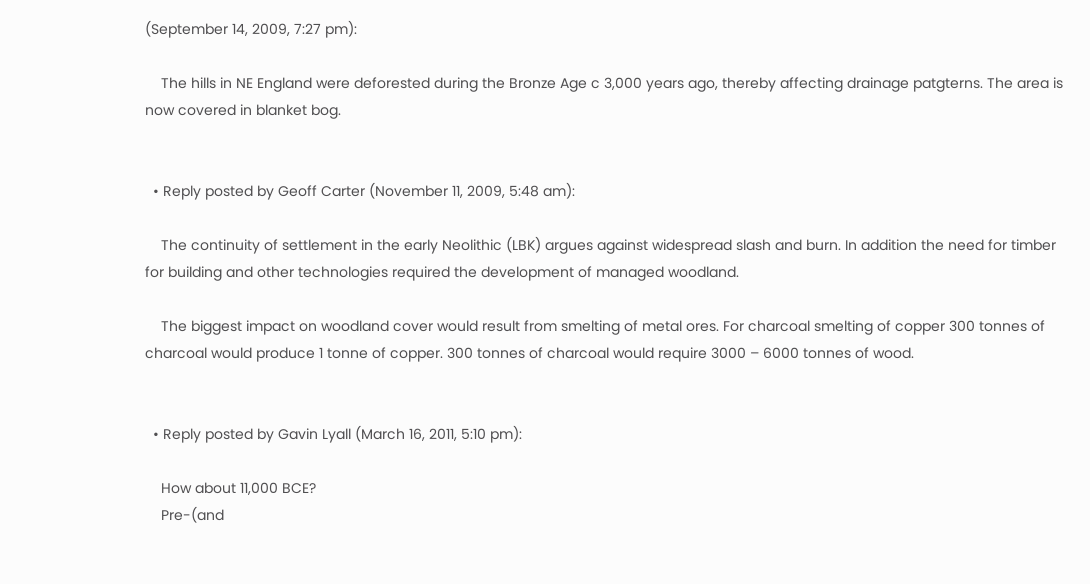(September 14, 2009, 7:27 pm):

    The hills in NE England were deforested during the Bronze Age c 3,000 years ago, thereby affecting drainage patgterns. The area is now covered in blanket bog.


  • Reply posted by Geoff Carter (November 11, 2009, 5:48 am):

    The continuity of settlement in the early Neolithic (LBK) argues against widespread slash and burn. In addition the need for timber for building and other technologies required the development of managed woodland.

    The biggest impact on woodland cover would result from smelting of metal ores. For charcoal smelting of copper 300 tonnes of charcoal would produce 1 tonne of copper. 300 tonnes of charcoal would require 3000 – 6000 tonnes of wood.


  • Reply posted by Gavin Lyall (March 16, 2011, 5:10 pm):

    How about 11,000 BCE?
    Pre-(and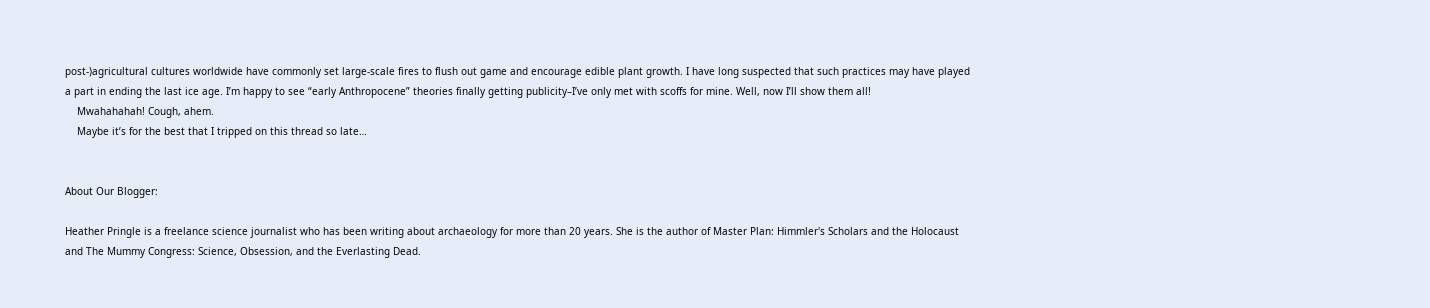post-)agricultural cultures worldwide have commonly set large-scale fires to flush out game and encourage edible plant growth. I have long suspected that such practices may have played a part in ending the last ice age. I’m happy to see “early Anthropocene” theories finally getting publicity–I’ve only met with scoffs for mine. Well, now I’ll show them all!
    Mwahahahah! Cough, ahem.
    Maybe it’s for the best that I tripped on this thread so late…


About Our Blogger:

Heather Pringle is a freelance science journalist who has been writing about archaeology for more than 20 years. She is the author of Master Plan: Himmler's Scholars and the Holocaust and The Mummy Congress: Science, Obsession, and the Everlasting Dead.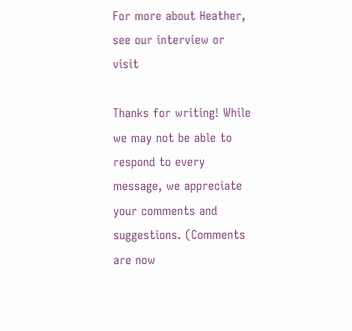For more about Heather, see our interview or visit

Thanks for writing! While we may not be able to respond to every message, we appreciate your comments and suggestions. (Comments are now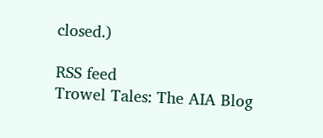closed.)

RSS feed
Trowel Tales: The AIA Blog